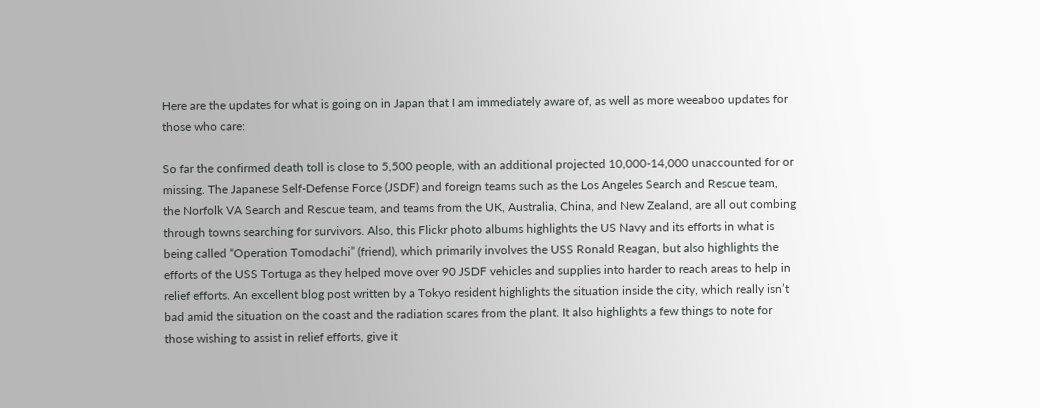Here are the updates for what is going on in Japan that I am immediately aware of, as well as more weeaboo updates for those who care:

So far the confirmed death toll is close to 5,500 people, with an additional projected 10,000-14,000 unaccounted for or missing. The Japanese Self-Defense Force (JSDF) and foreign teams such as the Los Angeles Search and Rescue team, the Norfolk VA Search and Rescue team, and teams from the UK, Australia, China, and New Zealand, are all out combing through towns searching for survivors. Also, this Flickr photo albums highlights the US Navy and its efforts in what is being called “Operation Tomodachi” (friend), which primarily involves the USS Ronald Reagan, but also highlights the efforts of the USS Tortuga as they helped move over 90 JSDF vehicles and supplies into harder to reach areas to help in relief efforts. An excellent blog post written by a Tokyo resident highlights the situation inside the city, which really isn’t bad amid the situation on the coast and the radiation scares from the plant. It also highlights a few things to note for those wishing to assist in relief efforts, give it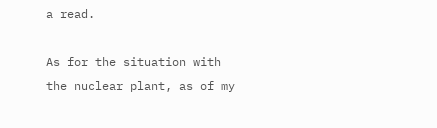a read.

As for the situation with the nuclear plant, as of my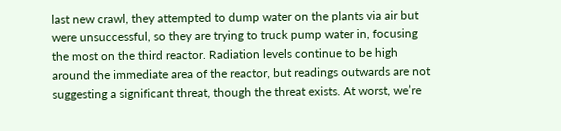last new crawl, they attempted to dump water on the plants via air but were unsuccessful, so they are trying to truck pump water in, focusing the most on the third reactor. Radiation levels continue to be high around the immediate area of the reactor, but readings outwards are not suggesting a significant threat, though the threat exists. At worst, we’re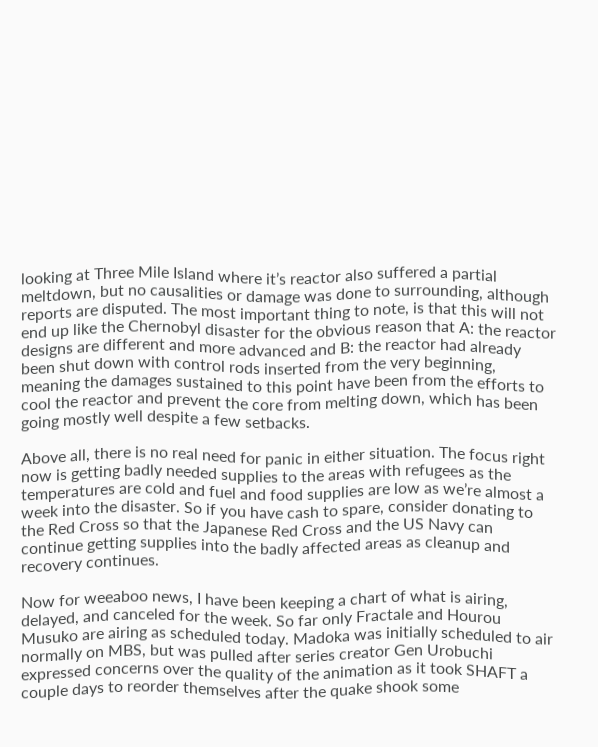looking at Three Mile Island where it’s reactor also suffered a partial meltdown, but no causalities or damage was done to surrounding, although reports are disputed. The most important thing to note, is that this will not end up like the Chernobyl disaster for the obvious reason that A: the reactor designs are different and more advanced and B: the reactor had already been shut down with control rods inserted from the very beginning, meaning the damages sustained to this point have been from the efforts to cool the reactor and prevent the core from melting down, which has been going mostly well despite a few setbacks.

Above all, there is no real need for panic in either situation. The focus right now is getting badly needed supplies to the areas with refugees as the temperatures are cold and fuel and food supplies are low as we’re almost a week into the disaster. So if you have cash to spare, consider donating to the Red Cross so that the Japanese Red Cross and the US Navy can continue getting supplies into the badly affected areas as cleanup and recovery continues.

Now for weeaboo news, I have been keeping a chart of what is airing, delayed, and canceled for the week. So far only Fractale and Hourou Musuko are airing as scheduled today. Madoka was initially scheduled to air normally on MBS, but was pulled after series creator Gen Urobuchi expressed concerns over the quality of the animation as it took SHAFT a couple days to reorder themselves after the quake shook some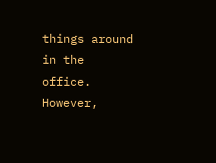things around in the office. However,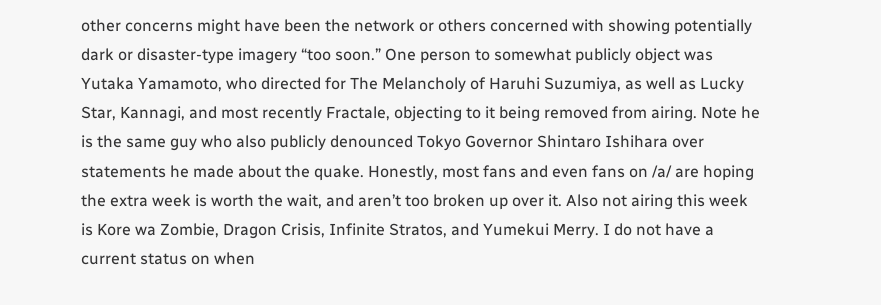other concerns might have been the network or others concerned with showing potentially dark or disaster-type imagery “too soon.” One person to somewhat publicly object was Yutaka Yamamoto, who directed for The Melancholy of Haruhi Suzumiya, as well as Lucky Star, Kannagi, and most recently Fractale, objecting to it being removed from airing. Note he is the same guy who also publicly denounced Tokyo Governor Shintaro Ishihara over statements he made about the quake. Honestly, most fans and even fans on /a/ are hoping the extra week is worth the wait, and aren’t too broken up over it. Also not airing this week is Kore wa Zombie, Dragon Crisis, Infinite Stratos, and Yumekui Merry. I do not have a current status on when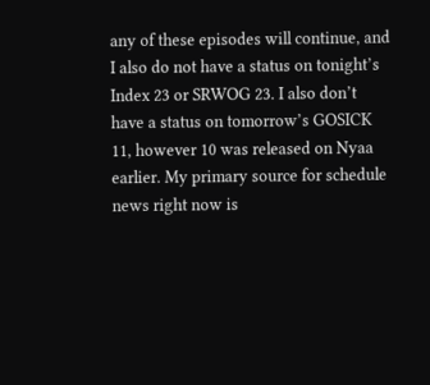any of these episodes will continue, and I also do not have a status on tonight’s Index 23 or SRWOG 23. I also don’t have a status on tomorrow’s GOSICK 11, however 10 was released on Nyaa earlier. My primary source for schedule news right now is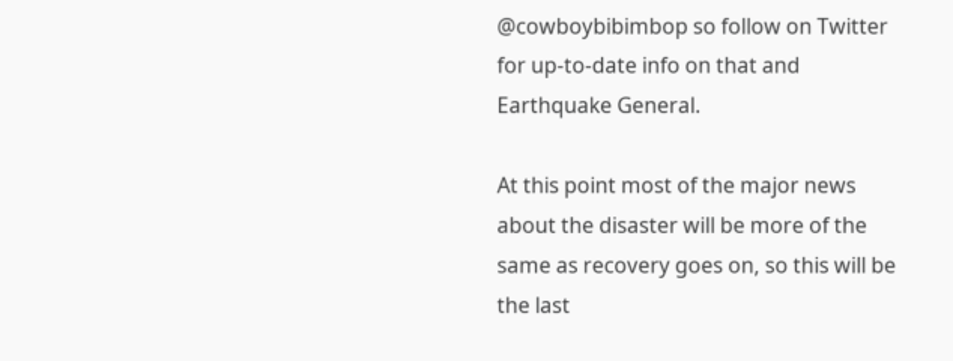@cowboybibimbop so follow on Twitter for up-to-date info on that and Earthquake General.

At this point most of the major news about the disaster will be more of the same as recovery goes on, so this will be the last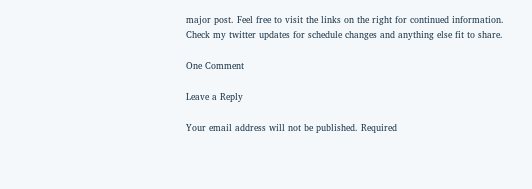major post. Feel free to visit the links on the right for continued information. Check my twitter updates for schedule changes and anything else fit to share.

One Comment

Leave a Reply

Your email address will not be published. Required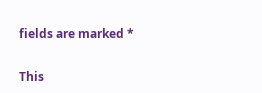fields are marked *

This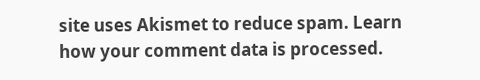site uses Akismet to reduce spam. Learn how your comment data is processed.